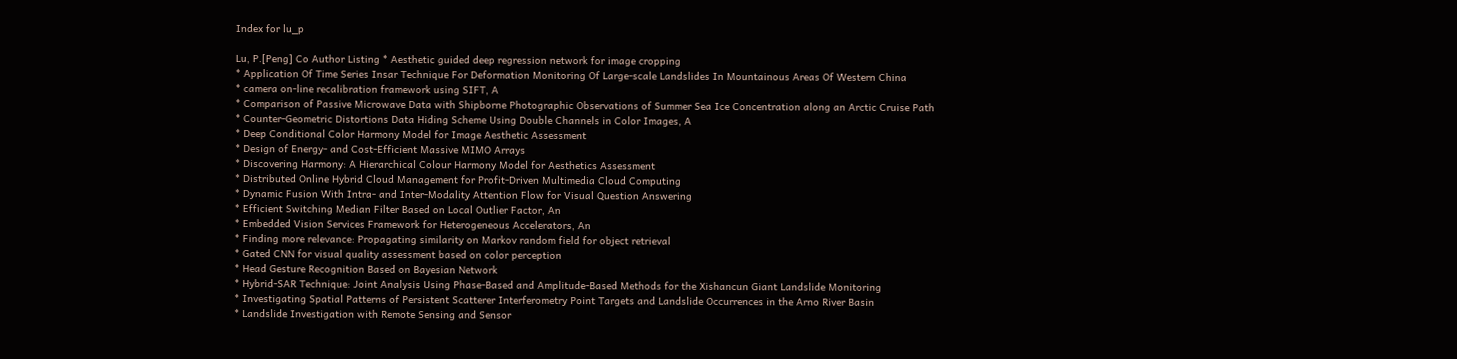Index for lu_p

Lu, P.[Peng] Co Author Listing * Aesthetic guided deep regression network for image cropping
* Application Of Time Series Insar Technique For Deformation Monitoring Of Large-scale Landslides In Mountainous Areas Of Western China
* camera on-line recalibration framework using SIFT, A
* Comparison of Passive Microwave Data with Shipborne Photographic Observations of Summer Sea Ice Concentration along an Arctic Cruise Path
* Counter-Geometric Distortions Data Hiding Scheme Using Double Channels in Color Images, A
* Deep Conditional Color Harmony Model for Image Aesthetic Assessment
* Design of Energy- and Cost-Efficient Massive MIMO Arrays
* Discovering Harmony: A Hierarchical Colour Harmony Model for Aesthetics Assessment
* Distributed Online Hybrid Cloud Management for Profit-Driven Multimedia Cloud Computing
* Dynamic Fusion With Intra- and Inter-Modality Attention Flow for Visual Question Answering
* Efficient Switching Median Filter Based on Local Outlier Factor, An
* Embedded Vision Services Framework for Heterogeneous Accelerators, An
* Finding more relevance: Propagating similarity on Markov random field for object retrieval
* Gated CNN for visual quality assessment based on color perception
* Head Gesture Recognition Based on Bayesian Network
* Hybrid-SAR Technique: Joint Analysis Using Phase-Based and Amplitude-Based Methods for the Xishancun Giant Landslide Monitoring
* Investigating Spatial Patterns of Persistent Scatterer Interferometry Point Targets and Landslide Occurrences in the Arno River Basin
* Landslide Investigation with Remote Sensing and Sensor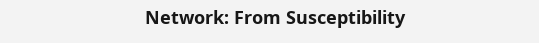Network: From Susceptibility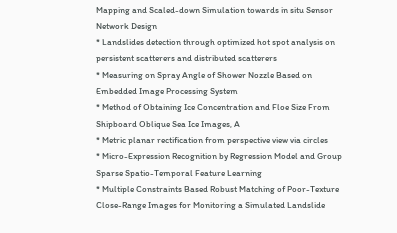Mapping and Scaled-down Simulation towards in situ Sensor Network Design
* Landslides detection through optimized hot spot analysis on persistent scatterers and distributed scatterers
* Measuring on Spray Angle of Shower Nozzle Based on Embedded Image Processing System
* Method of Obtaining Ice Concentration and Floe Size From Shipboard Oblique Sea Ice Images, A
* Metric planar rectification from perspective view via circles
* Micro-Expression Recognition by Regression Model and Group Sparse Spatio-Temporal Feature Learning
* Multiple Constraints Based Robust Matching of Poor-Texture Close-Range Images for Monitoring a Simulated Landslide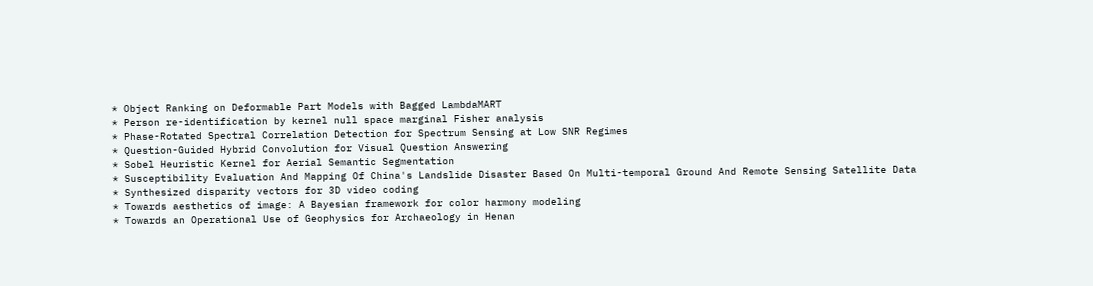* Object Ranking on Deformable Part Models with Bagged LambdaMART
* Person re-identification by kernel null space marginal Fisher analysis
* Phase-Rotated Spectral Correlation Detection for Spectrum Sensing at Low SNR Regimes
* Question-Guided Hybrid Convolution for Visual Question Answering
* Sobel Heuristic Kernel for Aerial Semantic Segmentation
* Susceptibility Evaluation And Mapping Of China's Landslide Disaster Based On Multi-temporal Ground And Remote Sensing Satellite Data
* Synthesized disparity vectors for 3D video coding
* Towards aesthetics of image: A Bayesian framework for color harmony modeling
* Towards an Operational Use of Geophysics for Archaeology in Henan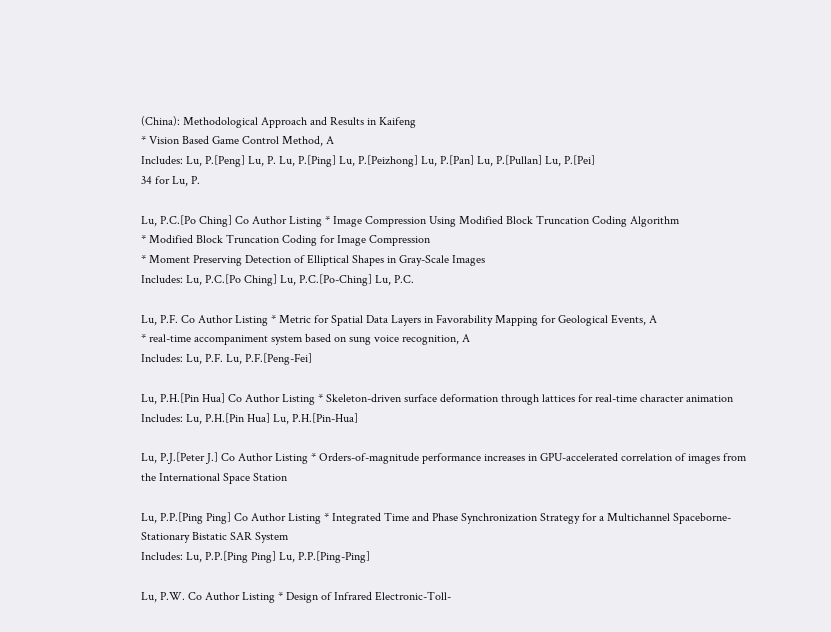(China): Methodological Approach and Results in Kaifeng
* Vision Based Game Control Method, A
Includes: Lu, P.[Peng] Lu, P. Lu, P.[Ping] Lu, P.[Peizhong] Lu, P.[Pan] Lu, P.[Pullan] Lu, P.[Pei]
34 for Lu, P.

Lu, P.C.[Po Ching] Co Author Listing * Image Compression Using Modified Block Truncation Coding Algorithm
* Modified Block Truncation Coding for Image Compression
* Moment Preserving Detection of Elliptical Shapes in Gray-Scale Images
Includes: Lu, P.C.[Po Ching] Lu, P.C.[Po-Ching] Lu, P.C.

Lu, P.F. Co Author Listing * Metric for Spatial Data Layers in Favorability Mapping for Geological Events, A
* real-time accompaniment system based on sung voice recognition, A
Includes: Lu, P.F. Lu, P.F.[Peng-Fei]

Lu, P.H.[Pin Hua] Co Author Listing * Skeleton-driven surface deformation through lattices for real-time character animation
Includes: Lu, P.H.[Pin Hua] Lu, P.H.[Pin-Hua]

Lu, P.J.[Peter J.] Co Author Listing * Orders-of-magnitude performance increases in GPU-accelerated correlation of images from the International Space Station

Lu, P.P.[Ping Ping] Co Author Listing * Integrated Time and Phase Synchronization Strategy for a Multichannel Spaceborne-Stationary Bistatic SAR System
Includes: Lu, P.P.[Ping Ping] Lu, P.P.[Ping-Ping]

Lu, P.W. Co Author Listing * Design of Infrared Electronic-Toll-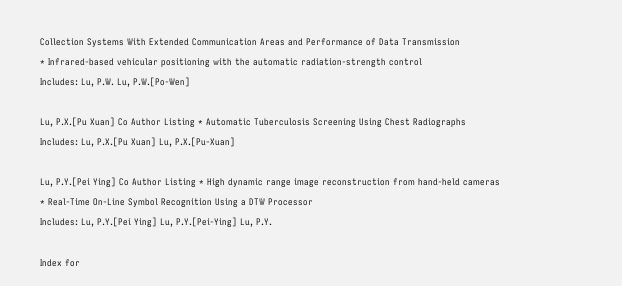Collection Systems With Extended Communication Areas and Performance of Data Transmission
* Infrared-based vehicular positioning with the automatic radiation-strength control
Includes: Lu, P.W. Lu, P.W.[Po-Wen]

Lu, P.X.[Pu Xuan] Co Author Listing * Automatic Tuberculosis Screening Using Chest Radiographs
Includes: Lu, P.X.[Pu Xuan] Lu, P.X.[Pu-Xuan]

Lu, P.Y.[Pei Ying] Co Author Listing * High dynamic range image reconstruction from hand-held cameras
* Real-Time On-Line Symbol Recognition Using a DTW Processor
Includes: Lu, P.Y.[Pei Ying] Lu, P.Y.[Pei-Ying] Lu, P.Y.

Index for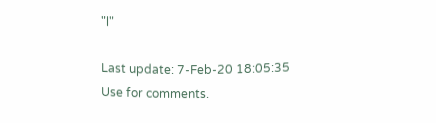"l"

Last update: 7-Feb-20 18:05:35
Use for comments.